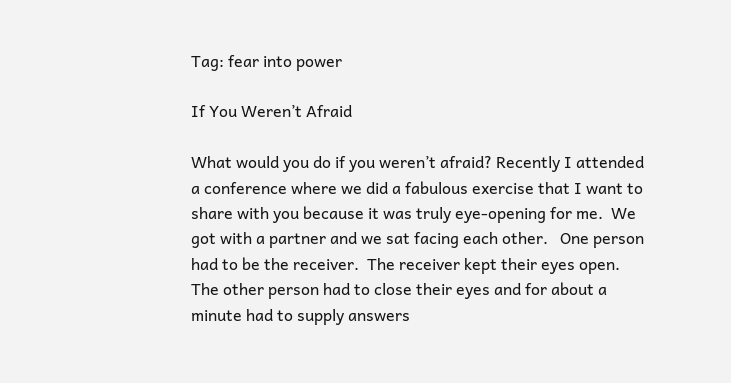Tag: fear into power

If You Weren’t Afraid

What would you do if you weren’t afraid? Recently I attended a conference where we did a fabulous exercise that I want to share with you because it was truly eye-opening for me.  We got with a partner and we sat facing each other.   One person had to be the receiver.  The receiver kept their eyes open.  The other person had to close their eyes and for about a minute had to supply answers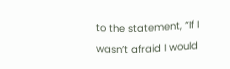to the statement, “If I wasn’t afraid I would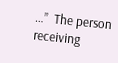…”  The person receiving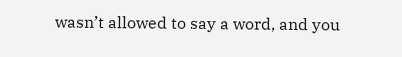wasn’t allowed to say a word, and you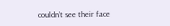couldn’t see their face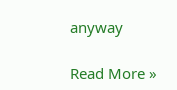anyway

Read More »